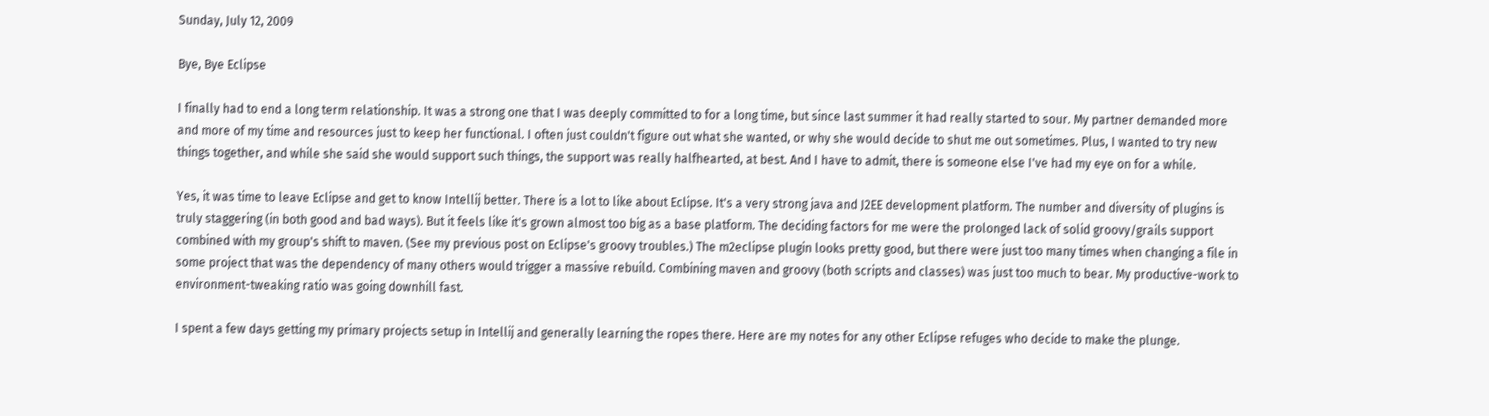Sunday, July 12, 2009

Bye, Bye Eclipse

I finally had to end a long term relationship. It was a strong one that I was deeply committed to for a long time, but since last summer it had really started to sour. My partner demanded more and more of my time and resources just to keep her functional. I often just couldn't figure out what she wanted, or why she would decide to shut me out sometimes. Plus, I wanted to try new things together, and while she said she would support such things, the support was really halfhearted, at best. And I have to admit, there is someone else I've had my eye on for a while.

Yes, it was time to leave Eclipse and get to know Intellij better. There is a lot to like about Eclipse. It's a very strong java and J2EE development platform. The number and diversity of plugins is truly staggering (in both good and bad ways). But it feels like it's grown almost too big as a base platform. The deciding factors for me were the prolonged lack of solid groovy/grails support combined with my group's shift to maven. (See my previous post on Eclipse's groovy troubles.) The m2eclipse plugin looks pretty good, but there were just too many times when changing a file in some project that was the dependency of many others would trigger a massive rebuild. Combining maven and groovy (both scripts and classes) was just too much to bear. My productive-work to environment-tweaking ratio was going downhill fast.

I spent a few days getting my primary projects setup in Intellij and generally learning the ropes there. Here are my notes for any other Eclipse refuges who decide to make the plunge.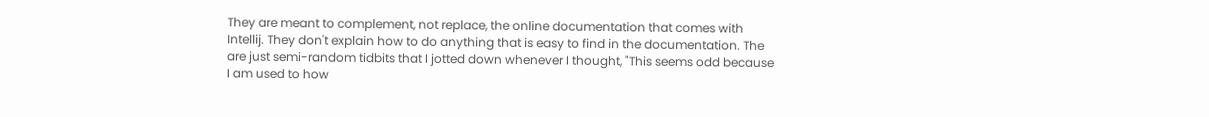They are meant to complement, not replace, the online documentation that comes with Intellij. They don't explain how to do anything that is easy to find in the documentation. The are just semi-random tidbits that I jotted down whenever I thought, "This seems odd because I am used to how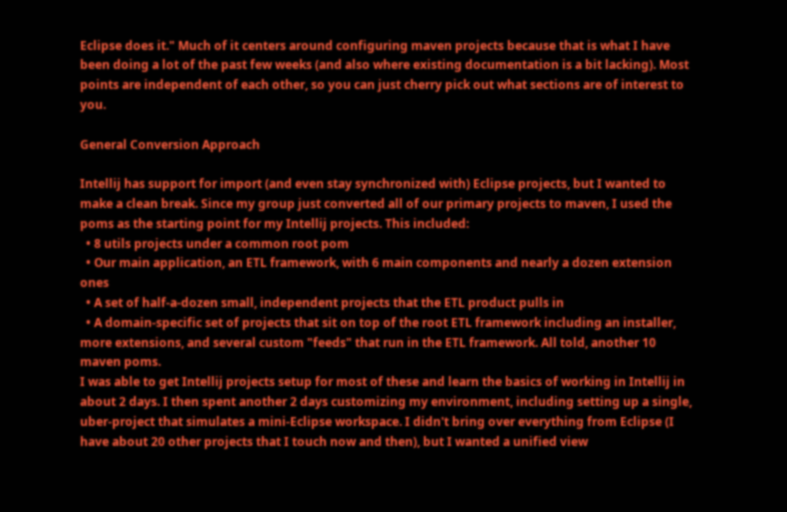Eclipse does it." Much of it centers around configuring maven projects because that is what I have been doing a lot of the past few weeks (and also where existing documentation is a bit lacking). Most points are independent of each other, so you can just cherry pick out what sections are of interest to you.

General Conversion Approach

Intellij has support for import (and even stay synchronized with) Eclipse projects, but I wanted to make a clean break. Since my group just converted all of our primary projects to maven, I used the poms as the starting point for my Intellij projects. This included:
  • 8 utils projects under a common root pom
  • Our main application, an ETL framework, with 6 main components and nearly a dozen extension ones
  • A set of half-a-dozen small, independent projects that the ETL product pulls in
  • A domain-specific set of projects that sit on top of the root ETL framework including an installer, more extensions, and several custom "feeds" that run in the ETL framework. All told, another 10 maven poms.
I was able to get Intellij projects setup for most of these and learn the basics of working in Intellij in about 2 days. I then spent another 2 days customizing my environment, including setting up a single, uber-project that simulates a mini-Eclipse workspace. I didn't bring over everything from Eclipse (I have about 20 other projects that I touch now and then), but I wanted a unified view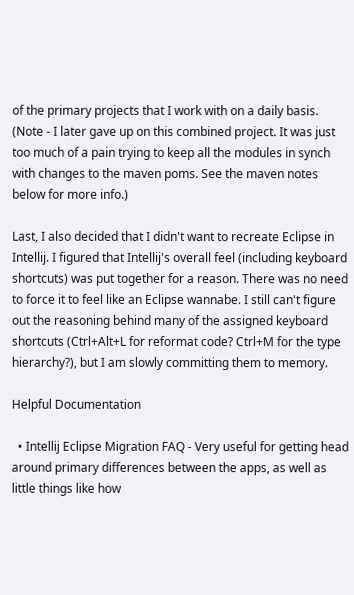of the primary projects that I work with on a daily basis. (Note - I later gave up on this combined project. It was just too much of a pain trying to keep all the modules in synch with changes to the maven poms. See the maven notes below for more info.)

Last, I also decided that I didn't want to recreate Eclipse in Intellij. I figured that Intellij's overall feel (including keyboard shortcuts) was put together for a reason. There was no need to force it to feel like an Eclipse wannabe. I still can't figure out the reasoning behind many of the assigned keyboard shortcuts (Ctrl+Alt+L for reformat code? Ctrl+M for the type hierarchy?), but I am slowly committing them to memory.

Helpful Documentation

  • Intellij Eclipse Migration FAQ - Very useful for getting head around primary differences between the apps, as well as little things like how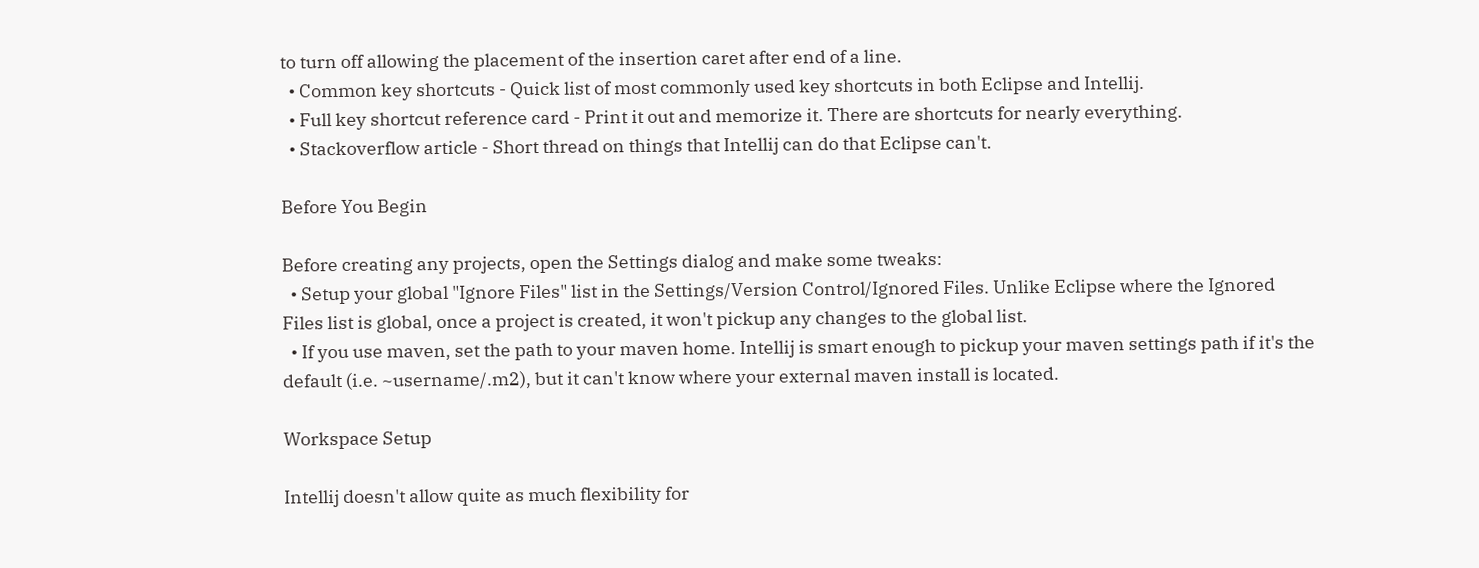to turn off allowing the placement of the insertion caret after end of a line.
  • Common key shortcuts - Quick list of most commonly used key shortcuts in both Eclipse and Intellij.
  • Full key shortcut reference card - Print it out and memorize it. There are shortcuts for nearly everything.
  • Stackoverflow article - Short thread on things that Intellij can do that Eclipse can't.

Before You Begin

Before creating any projects, open the Settings dialog and make some tweaks:
  • Setup your global "Ignore Files" list in the Settings/Version Control/Ignored Files. Unlike Eclipse where the Ignored Files list is global, once a project is created, it won't pickup any changes to the global list.
  • If you use maven, set the path to your maven home. Intellij is smart enough to pickup your maven settings path if it's the default (i.e. ~username/.m2), but it can't know where your external maven install is located.

Workspace Setup

Intellij doesn't allow quite as much flexibility for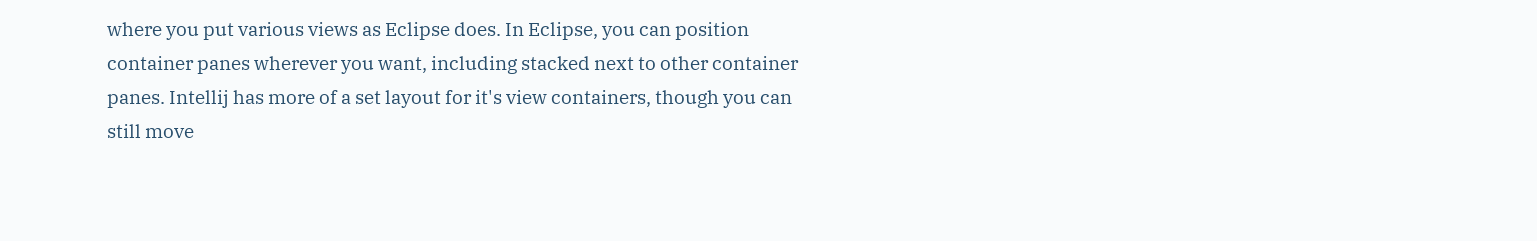where you put various views as Eclipse does. In Eclipse, you can position container panes wherever you want, including stacked next to other container panes. Intellij has more of a set layout for it's view containers, though you can still move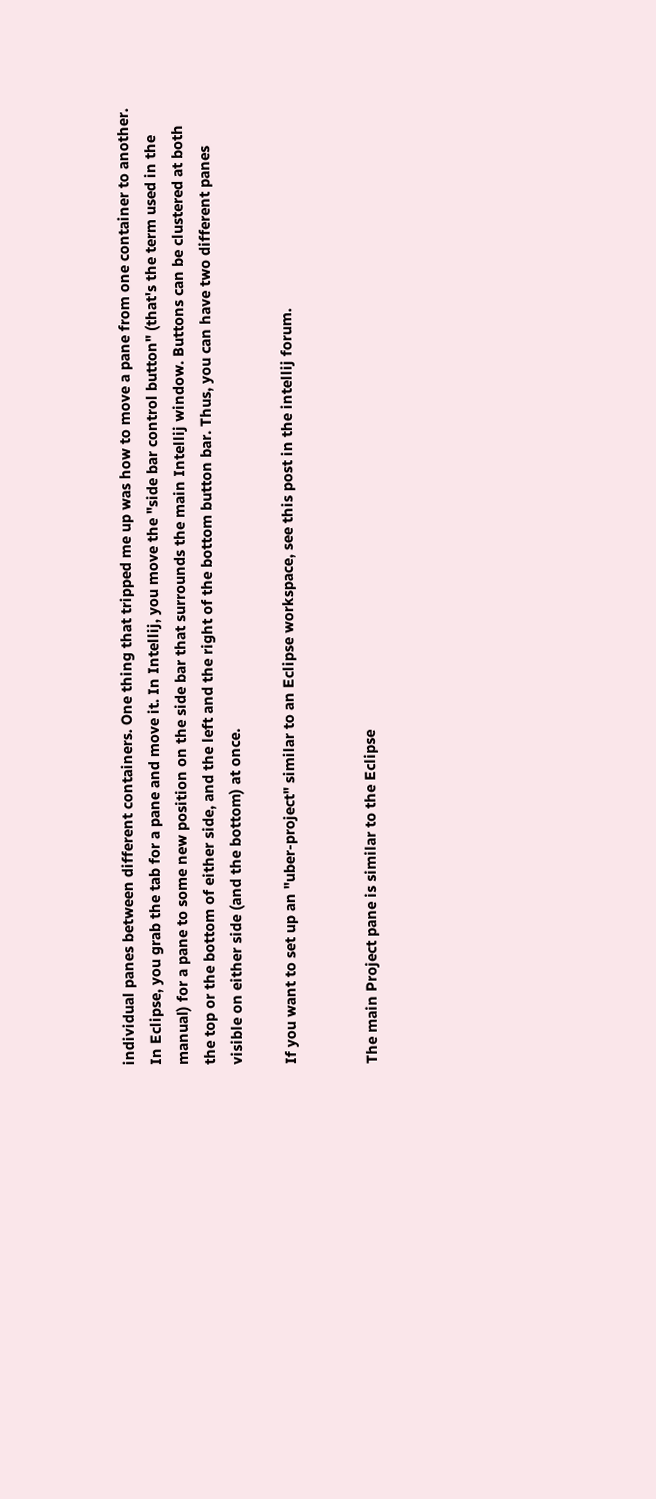individual panes between different containers. One thing that tripped me up was how to move a pane from one container to another. In Eclipse, you grab the tab for a pane and move it. In Intellij, you move the "side bar control button" (that's the term used in the manual) for a pane to some new position on the side bar that surrounds the main Intellij window. Buttons can be clustered at both the top or the bottom of either side, and the left and the right of the bottom button bar. Thus, you can have two different panes visible on either side (and the bottom) at once.

If you want to set up an "uber-project" similar to an Eclipse workspace, see this post in the intellij forum.


The main Project pane is similar to the Eclipse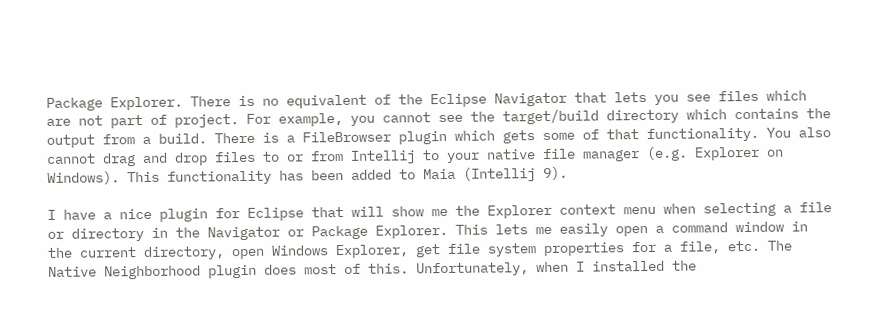Package Explorer. There is no equivalent of the Eclipse Navigator that lets you see files which are not part of project. For example, you cannot see the target/build directory which contains the output from a build. There is a FileBrowser plugin which gets some of that functionality. You also cannot drag and drop files to or from Intellij to your native file manager (e.g. Explorer on Windows). This functionality has been added to Maia (Intellij 9).

I have a nice plugin for Eclipse that will show me the Explorer context menu when selecting a file or directory in the Navigator or Package Explorer. This lets me easily open a command window in the current directory, open Windows Explorer, get file system properties for a file, etc. The Native Neighborhood plugin does most of this. Unfortunately, when I installed the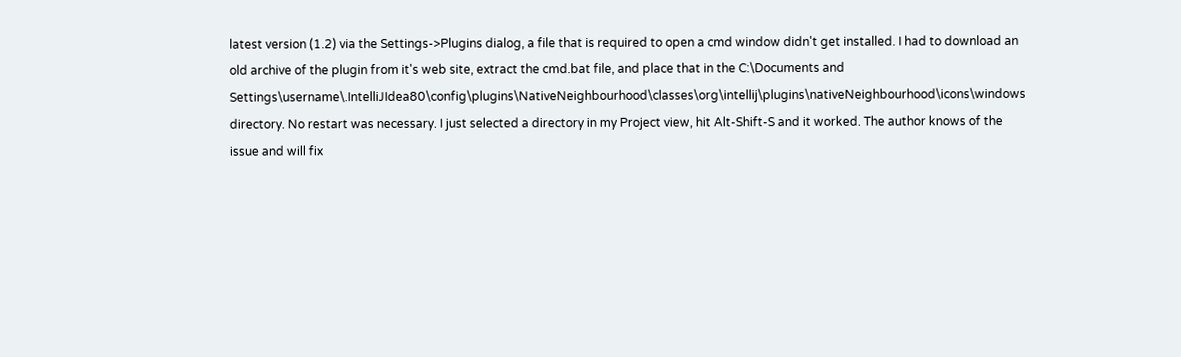latest version (1.2) via the Settings->Plugins dialog, a file that is required to open a cmd window didn't get installed. I had to download an old archive of the plugin from it's web site, extract the cmd.bat file, and place that in the C:\Documents and Settings\username\.IntelliJIdea80\config\plugins\NativeNeighbourhood\classes\org\intellij\plugins\nativeNeighbourhood\icons\windows directory. No restart was necessary. I just selected a directory in my Project view, hit Alt-Shift-S and it worked. The author knows of the issue and will fix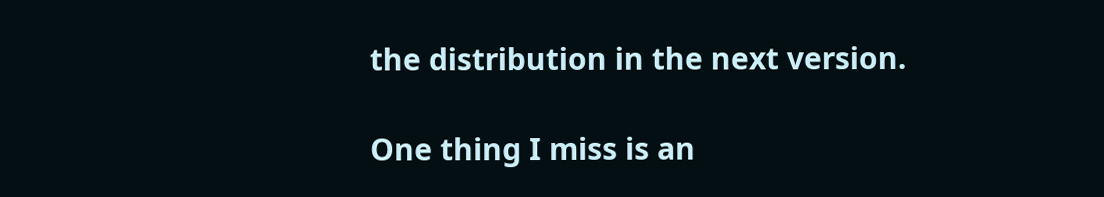the distribution in the next version.

One thing I miss is an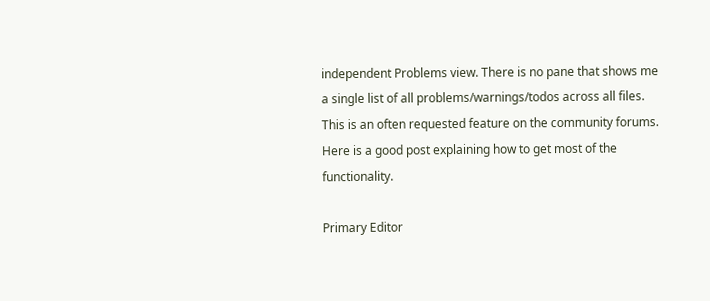independent Problems view. There is no pane that shows me a single list of all problems/warnings/todos across all files. This is an often requested feature on the community forums. Here is a good post explaining how to get most of the functionality.

Primary Editor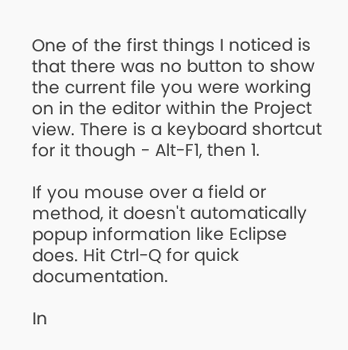One of the first things I noticed is that there was no button to show the current file you were working on in the editor within the Project view. There is a keyboard shortcut for it though - Alt-F1, then 1.

If you mouse over a field or method, it doesn't automatically popup information like Eclipse does. Hit Ctrl-Q for quick documentation.

In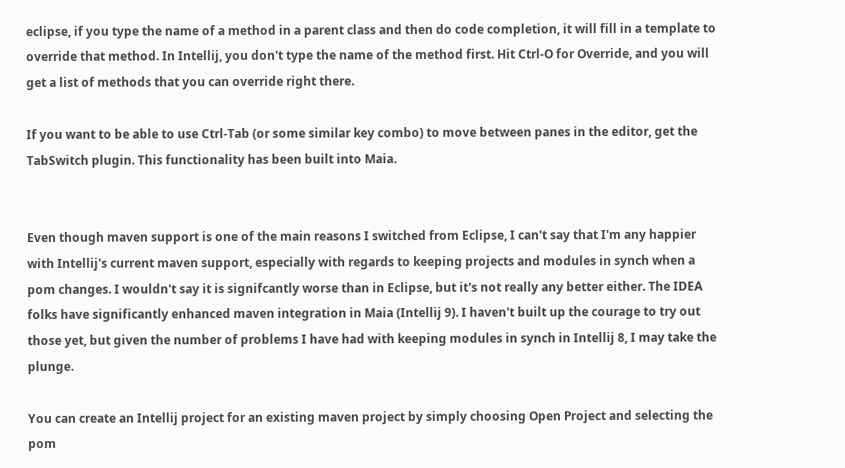eclipse, if you type the name of a method in a parent class and then do code completion, it will fill in a template to override that method. In Intellij, you don't type the name of the method first. Hit Ctrl-O for Override, and you will get a list of methods that you can override right there.

If you want to be able to use Ctrl-Tab (or some similar key combo) to move between panes in the editor, get the TabSwitch plugin. This functionality has been built into Maia.


Even though maven support is one of the main reasons I switched from Eclipse, I can't say that I'm any happier with Intellij's current maven support, especially with regards to keeping projects and modules in synch when a pom changes. I wouldn't say it is signifcantly worse than in Eclipse, but it's not really any better either. The IDEA folks have significantly enhanced maven integration in Maia (Intellij 9). I haven't built up the courage to try out those yet, but given the number of problems I have had with keeping modules in synch in Intellij 8, I may take the plunge.

You can create an Intellij project for an existing maven project by simply choosing Open Project and selecting the pom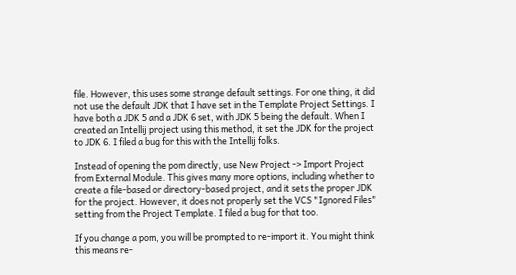file. However, this uses some strange default settings. For one thing, it did not use the default JDK that I have set in the Template Project Settings. I have both a JDK 5 and a JDK 6 set, with JDK 5 being the default. When I created an Intellij project using this method, it set the JDK for the project to JDK 6. I filed a bug for this with the Intellij folks.

Instead of opening the pom directly, use New Project -> Import Project from External Module. This gives many more options, including whether to create a file-based or directory-based project, and it sets the proper JDK for the project. However, it does not properly set the VCS "Ignored Files" setting from the Project Template. I filed a bug for that too.

If you change a pom, you will be prompted to re-import it. You might think this means re-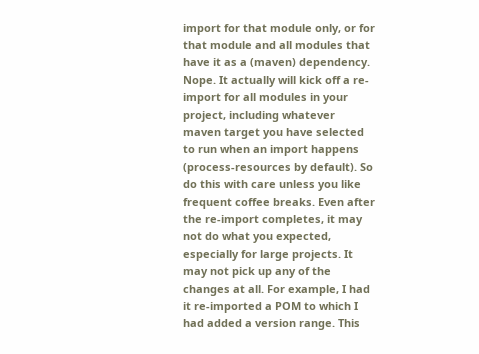import for that module only, or for that module and all modules that have it as a (maven) dependency. Nope. It actually will kick off a re-import for all modules in your project, including whatever maven target you have selected to run when an import happens (process-resources by default). So do this with care unless you like frequent coffee breaks. Even after the re-import completes, it may not do what you expected, especially for large projects. It may not pick up any of the changes at all. For example, I had it re-imported a POM to which I had added a version range. This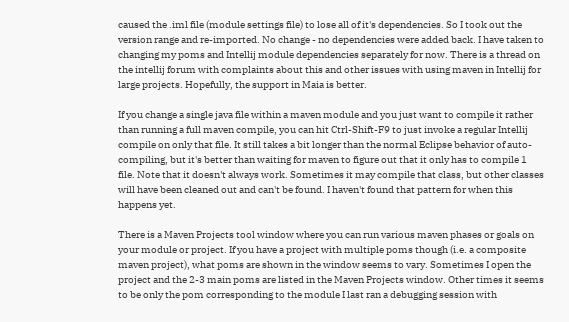caused the .iml file (module settings file) to lose all of it's dependencies. So I took out the version range and re-imported. No change - no dependencies were added back. I have taken to changing my poms and Intellij module dependencies separately for now. There is a thread on the intellij forum with complaints about this and other issues with using maven in Intellij for large projects. Hopefully, the support in Maia is better.

If you change a single java file within a maven module and you just want to compile it rather than running a full maven compile, you can hit Ctrl-Shift-F9 to just invoke a regular Intellij compile on only that file. It still takes a bit longer than the normal Eclipse behavior of auto-compiling, but it's better than waiting for maven to figure out that it only has to compile 1 file. Note that it doesn't always work. Sometimes it may compile that class, but other classes will have been cleaned out and can't be found. I haven't found that pattern for when this happens yet.

There is a Maven Projects tool window where you can run various maven phases or goals on your module or project. If you have a project with multiple poms though (i.e. a composite maven project), what poms are shown in the window seems to vary. Sometimes I open the project and the 2-3 main poms are listed in the Maven Projects window. Other times it seems to be only the pom corresponding to the module I last ran a debugging session with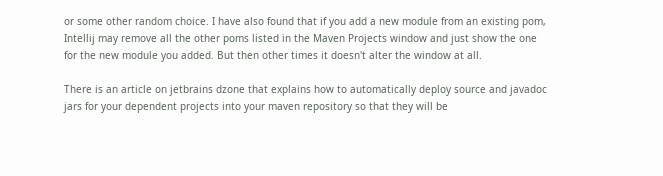or some other random choice. I have also found that if you add a new module from an existing pom, Intellij may remove all the other poms listed in the Maven Projects window and just show the one for the new module you added. But then other times it doesn't alter the window at all.

There is an article on jetbrains dzone that explains how to automatically deploy source and javadoc jars for your dependent projects into your maven repository so that they will be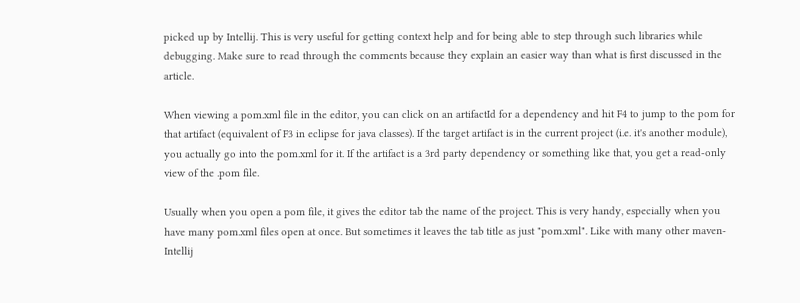picked up by Intellij. This is very useful for getting context help and for being able to step through such libraries while debugging. Make sure to read through the comments because they explain an easier way than what is first discussed in the article.

When viewing a pom.xml file in the editor, you can click on an artifactId for a dependency and hit F4 to jump to the pom for that artifact (equivalent of F3 in eclipse for java classes). If the target artifact is in the current project (i.e. it's another module), you actually go into the pom.xml for it. If the artifact is a 3rd party dependency or something like that, you get a read-only view of the .pom file.

Usually when you open a pom file, it gives the editor tab the name of the project. This is very handy, especially when you have many pom.xml files open at once. But sometimes it leaves the tab title as just "pom.xml". Like with many other maven-Intellij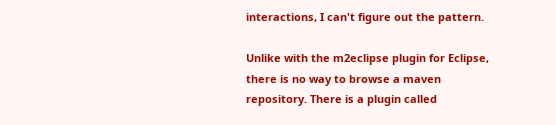interactions, I can't figure out the pattern.

Unlike with the m2eclipse plugin for Eclipse, there is no way to browse a maven repository. There is a plugin called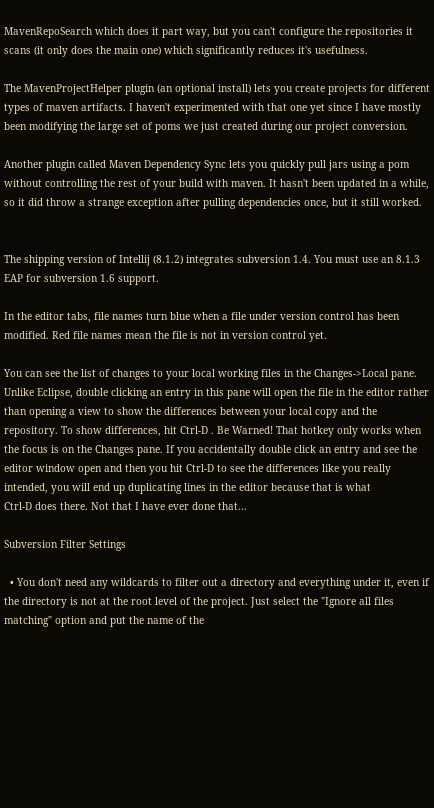MavenRepoSearch which does it part way, but you can't configure the repositories it scans (it only does the main one) which significantly reduces it's usefulness.

The MavenProjectHelper plugin (an optional install) lets you create projects for different types of maven artifacts. I haven't experimented with that one yet since I have mostly been modifying the large set of poms we just created during our project conversion.

Another plugin called Maven Dependency Sync lets you quickly pull jars using a pom without controlling the rest of your build with maven. It hasn't been updated in a while, so it did throw a strange exception after pulling dependencies once, but it still worked.


The shipping version of Intellij (8.1.2) integrates subversion 1.4. You must use an 8.1.3 EAP for subversion 1.6 support.

In the editor tabs, file names turn blue when a file under version control has been modified. Red file names mean the file is not in version control yet.

You can see the list of changes to your local working files in the Changes->Local pane. Unlike Eclipse, double clicking an entry in this pane will open the file in the editor rather than opening a view to show the differences between your local copy and the repository. To show differences, hit Ctrl-D . Be Warned! That hotkey only works when the focus is on the Changes pane. If you accidentally double click an entry and see the editor window open and then you hit Ctrl-D to see the differences like you really intended, you will end up duplicating lines in the editor because that is what
Ctrl-D does there. Not that I have ever done that...

Subversion Filter Settings

  • You don't need any wildcards to filter out a directory and everything under it, even if the directory is not at the root level of the project. Just select the "Ignore all files matching" option and put the name of the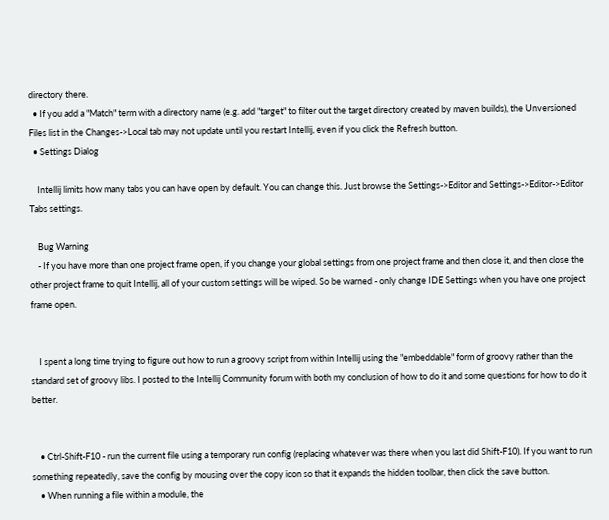directory there.
  • If you add a "Match" term with a directory name (e.g. add "target" to filter out the target directory created by maven builds), the Unversioned Files list in the Changes->Local tab may not update until you restart Intellij, even if you click the Refresh button.
  • Settings Dialog

    Intellij limits how many tabs you can have open by default. You can change this. Just browse the Settings->Editor and Settings->Editor->Editor Tabs settings.

    Bug Warning
    - If you have more than one project frame open, if you change your global settings from one project frame and then close it, and then close the other project frame to quit Intellij, all of your custom settings will be wiped. So be warned - only change IDE Settings when you have one project frame open.


    I spent a long time trying to figure out how to run a groovy script from within Intellij using the "embeddable" form of groovy rather than the standard set of groovy libs. I posted to the Intellij Community forum with both my conclusion of how to do it and some questions for how to do it better.


    • Ctrl-Shift-F10 - run the current file using a temporary run config (replacing whatever was there when you last did Shift-F10). If you want to run something repeatedly, save the config by mousing over the copy icon so that it expands the hidden toolbar, then click the save button.
    • When running a file within a module, the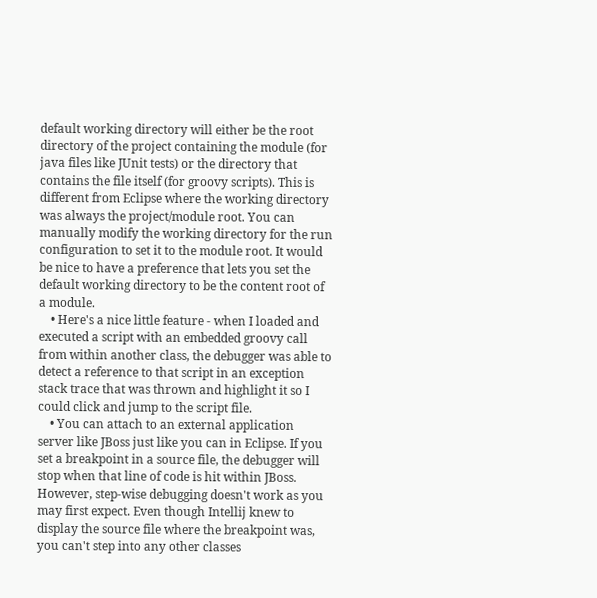default working directory will either be the root directory of the project containing the module (for java files like JUnit tests) or the directory that contains the file itself (for groovy scripts). This is different from Eclipse where the working directory was always the project/module root. You can manually modify the working directory for the run configuration to set it to the module root. It would be nice to have a preference that lets you set the default working directory to be the content root of a module.
    • Here's a nice little feature - when I loaded and executed a script with an embedded groovy call from within another class, the debugger was able to detect a reference to that script in an exception stack trace that was thrown and highlight it so I could click and jump to the script file.
    • You can attach to an external application server like JBoss just like you can in Eclipse. If you set a breakpoint in a source file, the debugger will stop when that line of code is hit within JBoss. However, step-wise debugging doesn't work as you may first expect. Even though Intellij knew to display the source file where the breakpoint was, you can't step into any other classes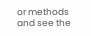or methods and see the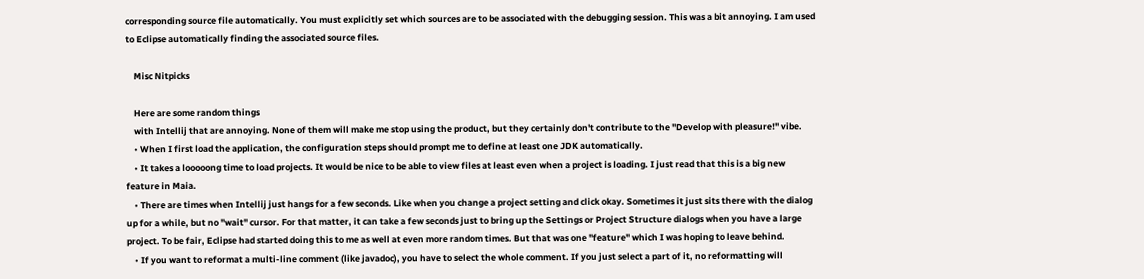corresponding source file automatically. You must explicitly set which sources are to be associated with the debugging session. This was a bit annoying. I am used to Eclipse automatically finding the associated source files.

    Misc Nitpicks

    Here are some random things
    with Intellij that are annoying. None of them will make me stop using the product, but they certainly don't contribute to the "Develop with pleasure!" vibe.
    • When I first load the application, the configuration steps should prompt me to define at least one JDK automatically.
    • It takes a looooong time to load projects. It would be nice to be able to view files at least even when a project is loading. I just read that this is a big new feature in Maia.
    • There are times when Intellij just hangs for a few seconds. Like when you change a project setting and click okay. Sometimes it just sits there with the dialog up for a while, but no "wait" cursor. For that matter, it can take a few seconds just to bring up the Settings or Project Structure dialogs when you have a large project. To be fair, Eclipse had started doing this to me as well at even more random times. But that was one "feature" which I was hoping to leave behind.
    • If you want to reformat a multi-line comment (like javadoc), you have to select the whole comment. If you just select a part of it, no reformatting will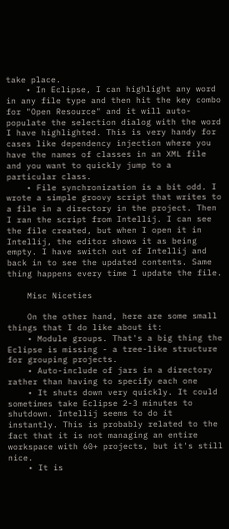take place.
    • In Eclipse, I can highlight any word in any file type and then hit the key combo for "Open Resource" and it will auto-populate the selection dialog with the word I have highlighted. This is very handy for cases like dependency injection where you have the names of classes in an XML file and you want to quickly jump to a particular class.
    • File synchronization is a bit odd. I wrote a simple groovy script that writes to a file in a directory in the project. Then I ran the script from Intellij. I can see the file created, but when I open it in Intellij, the editor shows it as being empty. I have switch out of Intellij and back in to see the updated contents. Same thing happens every time I update the file.

    Misc Niceties

    On the other hand, here are some small things that I do like about it:
    • Module groups. That's a big thing the Eclipse is missing - a tree-like structure for grouping projects.
    • Auto-include of jars in a directory rather than having to specify each one
    • It shuts down very quickly. It could sometimes take Eclipse 2-3 minutes to shutdown. Intellij seems to do it instantly. This is probably related to the fact that it is not managing an entire workspace with 60+ projects, but it's still nice.
    • It is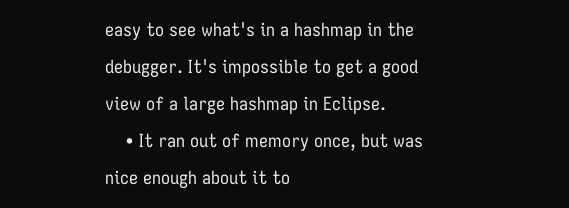easy to see what's in a hashmap in the debugger. It's impossible to get a good view of a large hashmap in Eclipse.
    • It ran out of memory once, but was nice enough about it to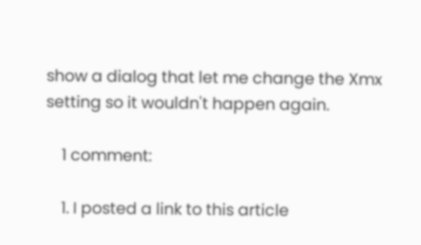show a dialog that let me change the Xmx setting so it wouldn't happen again.

    1 comment:

    1. I posted a link to this article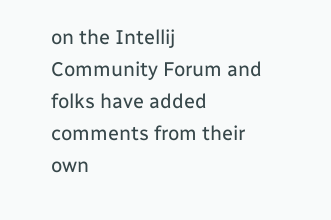on the Intellij Community Forum and folks have added comments from their own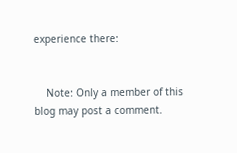experience there:


    Note: Only a member of this blog may post a comment.